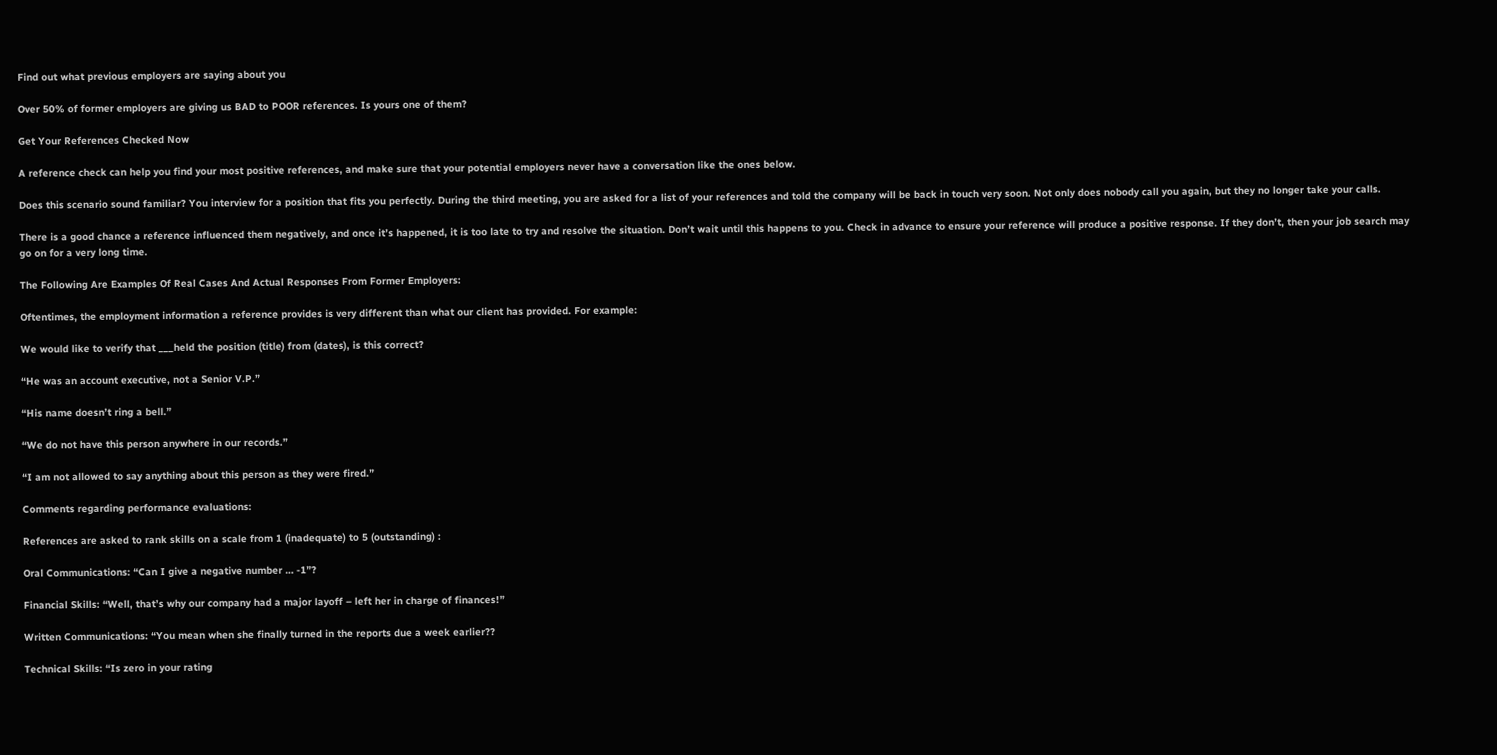Find out what previous employers are saying about you

Over 50% of former employers are giving us BAD to POOR references. Is yours one of them?

Get Your References Checked Now

A reference check can help you find your most positive references, and make sure that your potential employers never have a conversation like the ones below.

Does this scenario sound familiar? You interview for a position that fits you perfectly. During the third meeting, you are asked for a list of your references and told the company will be back in touch very soon. Not only does nobody call you again, but they no longer take your calls.

There is a good chance a reference influenced them negatively, and once it’s happened, it is too late to try and resolve the situation. Don’t wait until this happens to you. Check in advance to ensure your reference will produce a positive response. If they don’t, then your job search may go on for a very long time.

The Following Are Examples Of Real Cases And Actual Responses From Former Employers:

Oftentimes, the employment information a reference provides is very different than what our client has provided. For example:

We would like to verify that ___held the position (title) from (dates), is this correct?

“He was an account executive, not a Senior V.P.”

“His name doesn’t ring a bell.”

“We do not have this person anywhere in our records.”

“I am not allowed to say anything about this person as they were fired.”

Comments regarding performance evaluations:

References are asked to rank skills on a scale from 1 (inadequate) to 5 (outstanding) :

Oral Communications: “Can I give a negative number … -1”?

Financial Skills: “Well, that’s why our company had a major layoff – left her in charge of finances!”

Written Communications: “You mean when she finally turned in the reports due a week earlier??

Technical Skills: “Is zero in your rating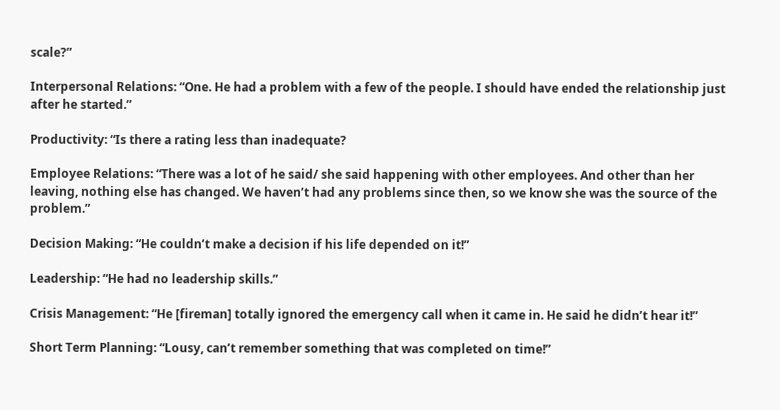scale?”

Interpersonal Relations: “One. He had a problem with a few of the people. I should have ended the relationship just after he started.”

Productivity: “Is there a rating less than inadequate?

Employee Relations: “There was a lot of he said/ she said happening with other employees. And other than her leaving, nothing else has changed. We haven’t had any problems since then, so we know she was the source of the problem.”

Decision Making: “He couldn’t make a decision if his life depended on it!”

Leadership: “He had no leadership skills.”

Crisis Management: “He [fireman] totally ignored the emergency call when it came in. He said he didn’t hear it!”

Short Term Planning: “Lousy, can’t remember something that was completed on time!”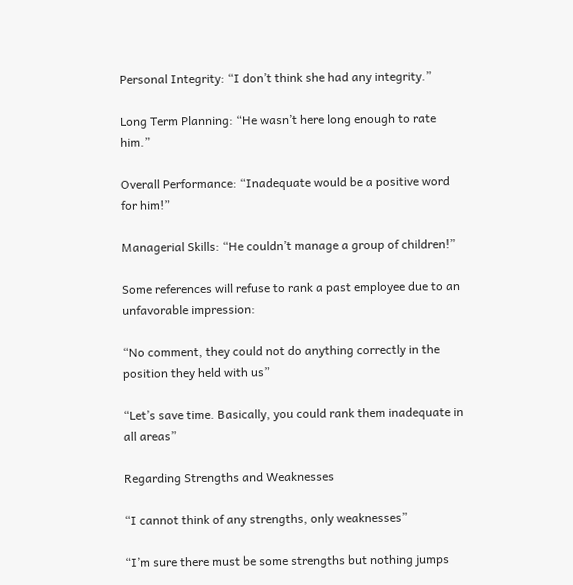Personal Integrity: “I don’t think she had any integrity.”

Long Term Planning: “He wasn’t here long enough to rate him.”

Overall Performance: “Inadequate would be a positive word for him!”

Managerial Skills: “He couldn’t manage a group of children!”

Some references will refuse to rank a past employee due to an unfavorable impression:

“No comment, they could not do anything correctly in the position they held with us”

“Let’s save time. Basically, you could rank them inadequate in all areas”

Regarding Strengths and Weaknesses

“I cannot think of any strengths, only weaknesses”

“I’m sure there must be some strengths but nothing jumps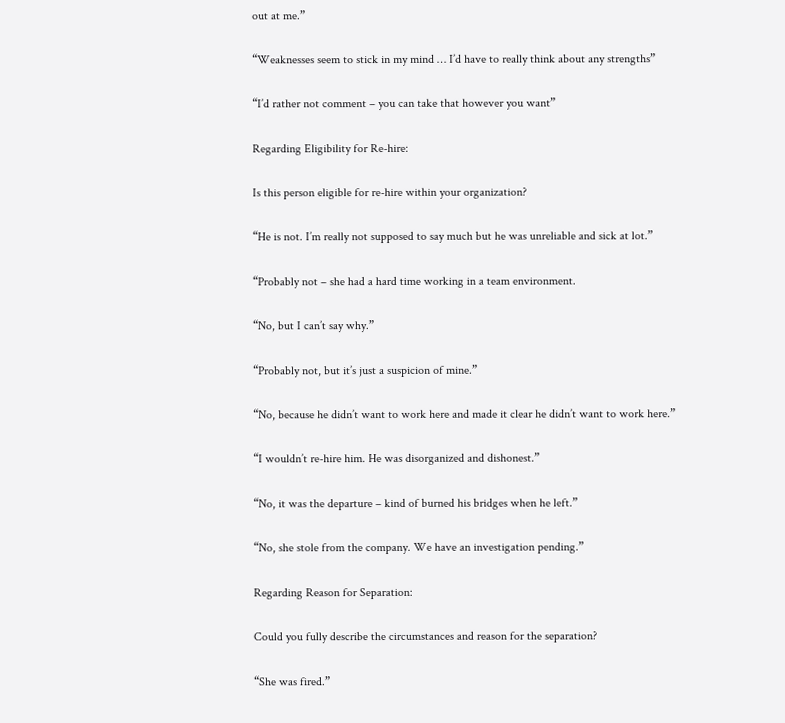out at me.”

“Weaknesses seem to stick in my mind … I’d have to really think about any strengths”

“I’d rather not comment – you can take that however you want”

Regarding Eligibility for Re-hire:

Is this person eligible for re-hire within your organization?

“He is not. I’m really not supposed to say much but he was unreliable and sick at lot.”

“Probably not – she had a hard time working in a team environment.

“No, but I can’t say why.”

“Probably not, but it’s just a suspicion of mine.”

“No, because he didn’t want to work here and made it clear he didn’t want to work here.”

“I wouldn’t re-hire him. He was disorganized and dishonest.”

“No, it was the departure – kind of burned his bridges when he left.”

“No, she stole from the company. We have an investigation pending.”

Regarding Reason for Separation:

Could you fully describe the circumstances and reason for the separation?

“She was fired.”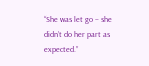“She was let go – she didn’t do her part as expected.”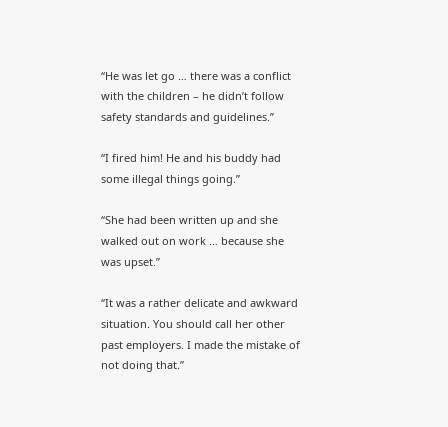“He was let go … there was a conflict with the children – he didn’t follow safety standards and guidelines.”

“I fired him! He and his buddy had some illegal things going.”

“She had been written up and she walked out on work … because she was upset.”

“It was a rather delicate and awkward situation. You should call her other past employers. I made the mistake of
not doing that.”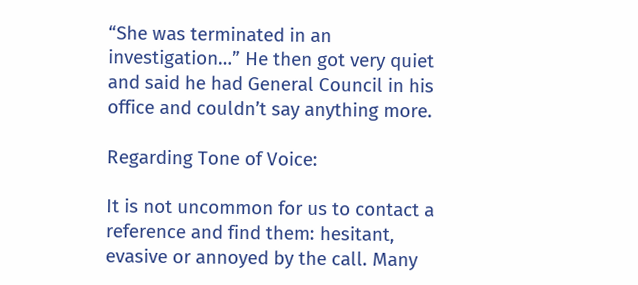“She was terminated in an investigation…” He then got very quiet and said he had General Council in his office and couldn’t say anything more.

Regarding Tone of Voice:

It is not uncommon for us to contact a reference and find them: hesitant, evasive or annoyed by the call. Many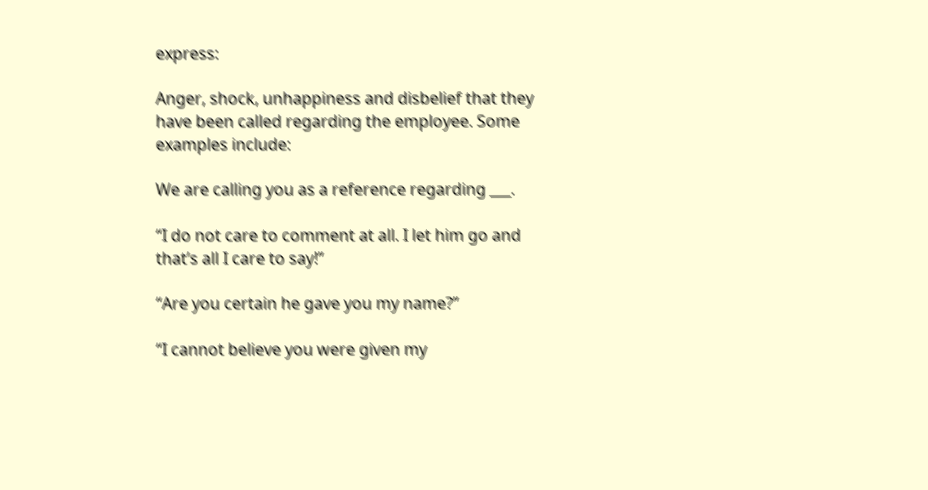express:

Anger, shock, unhappiness and disbelief that they have been called regarding the employee. Some examples include:

We are calling you as a reference regarding ___.

“I do not care to comment at all. I let him go and that’s all I care to say!”

“Are you certain he gave you my name?”

“I cannot believe you were given my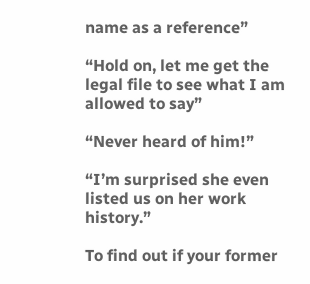name as a reference”

“Hold on, let me get the legal file to see what I am allowed to say”

“Never heard of him!”

“I’m surprised she even listed us on her work history.”

To find out if your former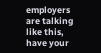employers are talking like this, have your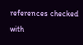references checked with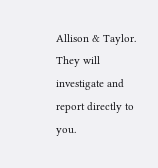Allison & Taylor. They will investigate and report directly to you.